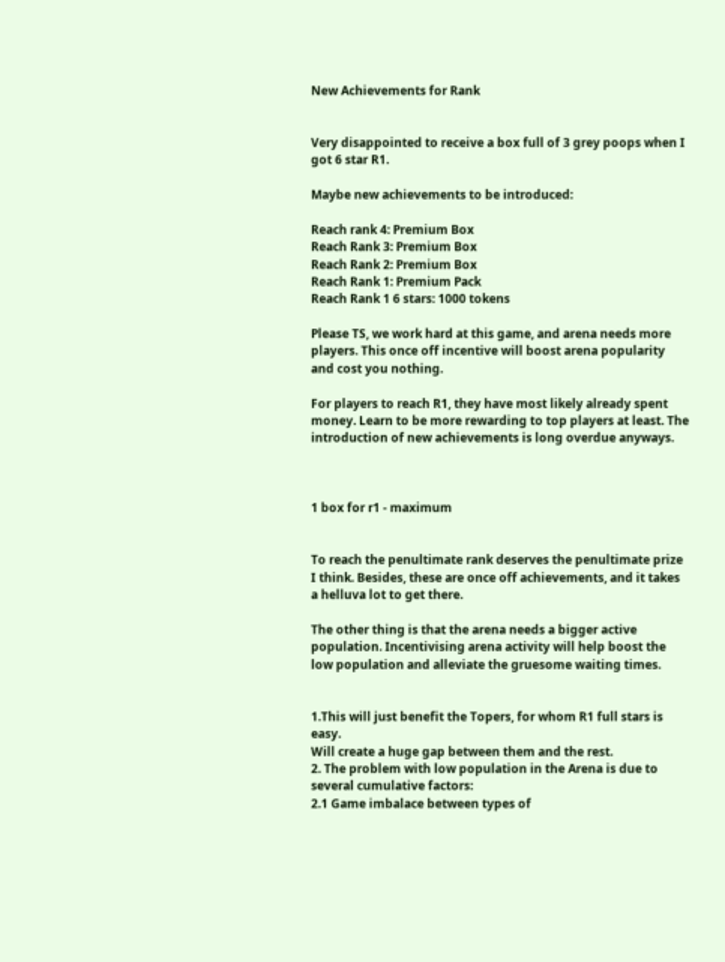New Achievements for Rank


Very disappointed to receive a box full of 3 grey poops when I got 6 star R1.

Maybe new achievements to be introduced:

Reach rank 4: Premium Box
Reach Rank 3: Premium Box
Reach Rank 2: Premium Box
Reach Rank 1: Premium Pack
Reach Rank 1 6 stars: 1000 tokens

Please TS, we work hard at this game, and arena needs more players. This once off incentive will boost arena popularity and cost you nothing.

For players to reach R1, they have most likely already spent money. Learn to be more rewarding to top players at least. The introduction of new achievements is long overdue anyways.



1 box for r1 - maximum


To reach the penultimate rank deserves the penultimate prize I think. Besides, these are once off achievements, and it takes a helluva lot to get there.

The other thing is that the arena needs a bigger active population. Incentivising arena activity will help boost the low population and alleviate the gruesome waiting times.


1.This will just benefit the Topers, for whom R1 full stars is easy.
Will create a huge gap between them and the rest.
2. The problem with low population in the Arena is due to several cumulative factors:
2.1 Game imbalace between types of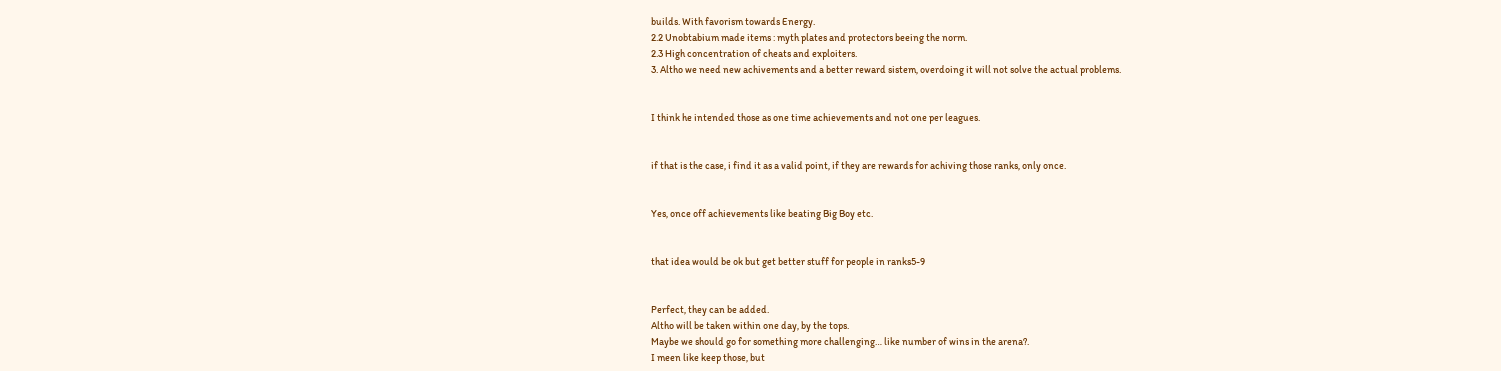builds. With favorism towards Energy.
2.2 Unobtabium made items : myth plates and protectors beeing the norm.
2.3 High concentration of cheats and exploiters.
3. Altho we need new achivements and a better reward sistem, overdoing it will not solve the actual problems.


I think he intended those as one time achievements and not one per leagues.


if that is the case, i find it as a valid point, if they are rewards for achiving those ranks, only once.


Yes, once off achievements like beating Big Boy etc.


that idea would be ok but get better stuff for people in ranks5-9


Perfect, they can be added.
Altho will be taken within one day, by the tops.
Maybe we should go for something more challenging… like number of wins in the arena?.
I meen like keep those, but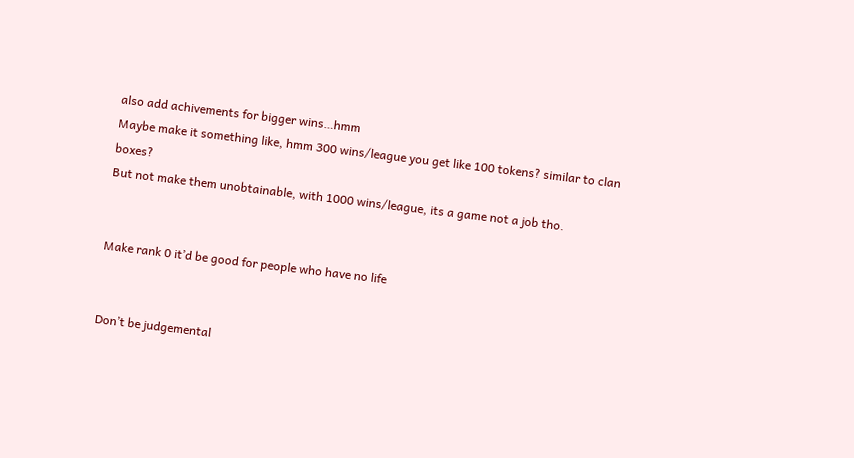also add achivements for bigger wins…hmm
Maybe make it something like, hmm 300 wins/league you get like 100 tokens? similar to clan boxes?
But not make them unobtainable, with 1000 wins/league, its a game not a job tho.


Make rank 0 it’d be good for people who have no life


Don’t be judgemental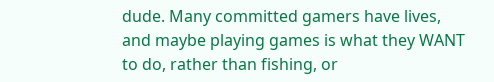dude. Many committed gamers have lives, and maybe playing games is what they WANT to do, rather than fishing, or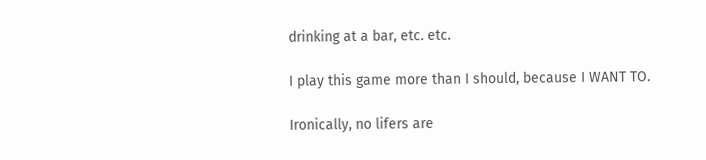drinking at a bar, etc. etc.

I play this game more than I should, because I WANT TO.

Ironically, no lifers are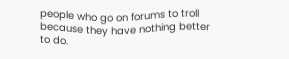people who go on forums to troll because they have nothing better to do.